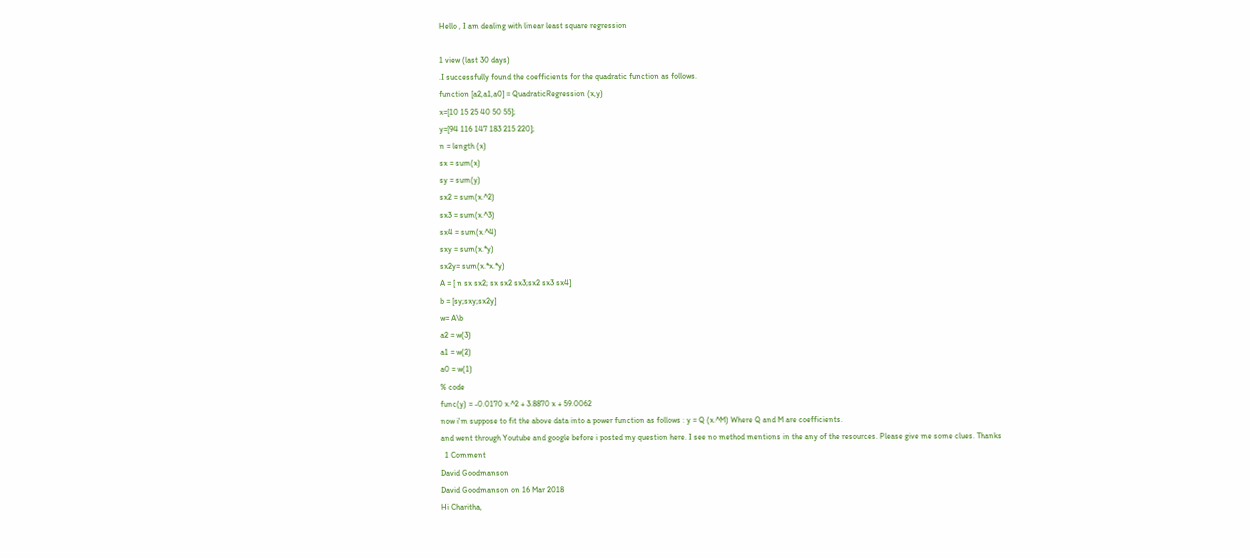Hello , I am dealing with linear least square regression

1 view (last 30 days)
.I successfully found the coefficients for the quadratic function as follows.
function [a2,a1,a0] = QuadraticRegression (x,y)
x=[10 15 25 40 50 55];
y=[94 116 147 183 215 220];
n = length (x)
sx = sum(x)
sy = sum(y)
sx2 = sum(x.^2)
sx3 = sum(x.^3)
sx4 = sum(x.^4)
sxy = sum(x.*y)
sx2y= sum(x.*x.*y)
A = [ n sx sx2; sx sx2 sx3;sx2 sx3 sx4]
b = [sy;sxy;sx2y]
w= A\b
a2 = w(3)
a1 = w(2)
a0 = w(1)
% code
func(y) = -0.0170 x.^2 + 3.8870 x + 59.0062
now i'm suppose to fit the above data into a power function as follows : y = Q (x.^M) Where Q and M are coefficients.
and went through Youtube and google before i posted my question here. I see no method mentions in the any of the resources. Please give me some clues. Thanks
  1 Comment
David Goodmanson
David Goodmanson on 16 Mar 2018
Hi Charitha,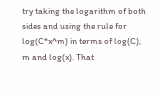try taking the logarithm of both sides and using the rule for log(C*x^m) in terms of log(C), m and log(x). That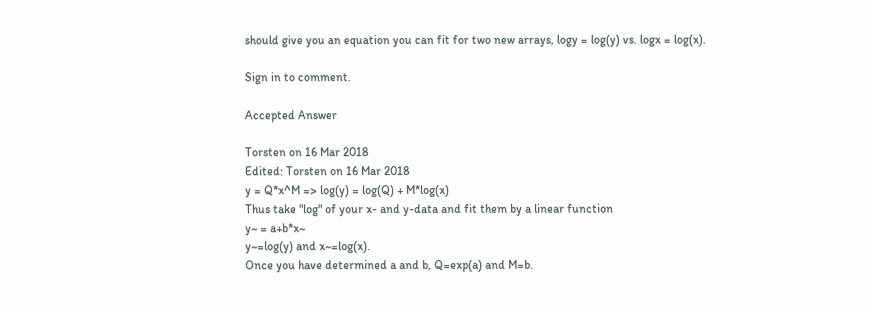should give you an equation you can fit for two new arrays, logy = log(y) vs. logx = log(x).

Sign in to comment.

Accepted Answer

Torsten on 16 Mar 2018
Edited: Torsten on 16 Mar 2018
y = Q*x^M => log(y) = log(Q) + M*log(x)
Thus take "log" of your x- and y-data and fit them by a linear function
y~ = a+b*x~
y~=log(y) and x~=log(x).
Once you have determined a and b, Q=exp(a) and M=b.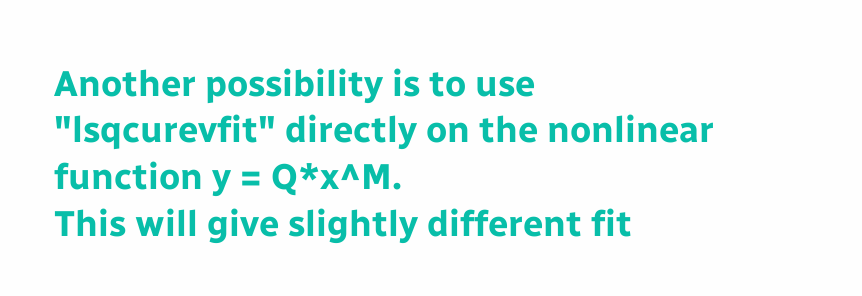Another possibility is to use "lsqcurevfit" directly on the nonlinear function y = Q*x^M.
This will give slightly different fit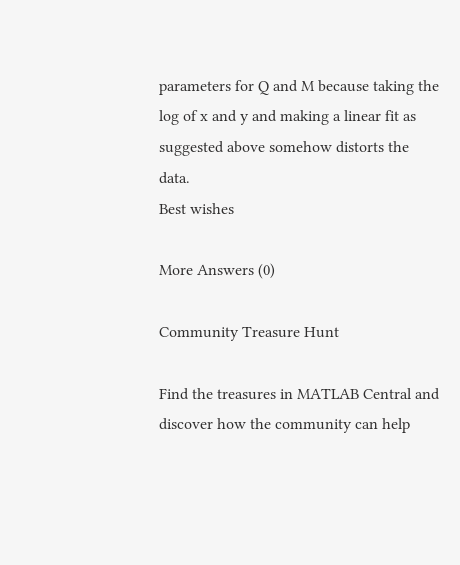parameters for Q and M because taking the log of x and y and making a linear fit as suggested above somehow distorts the data.
Best wishes

More Answers (0)

Community Treasure Hunt

Find the treasures in MATLAB Central and discover how the community can help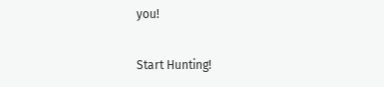you!

Start Hunting!